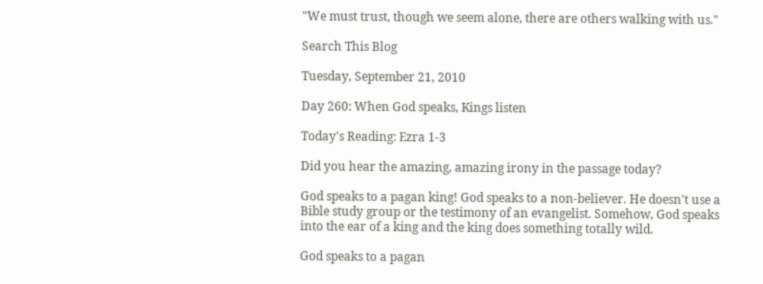"We must trust, though we seem alone, there are others walking with us."

Search This Blog

Tuesday, September 21, 2010

Day 260: When God speaks, Kings listen

Today's Reading: Ezra 1-3

Did you hear the amazing, amazing irony in the passage today?

God speaks to a pagan king! God speaks to a non-believer. He doesn't use a Bible study group or the testimony of an evangelist. Somehow, God speaks into the ear of a king and the king does something totally wild.

God speaks to a pagan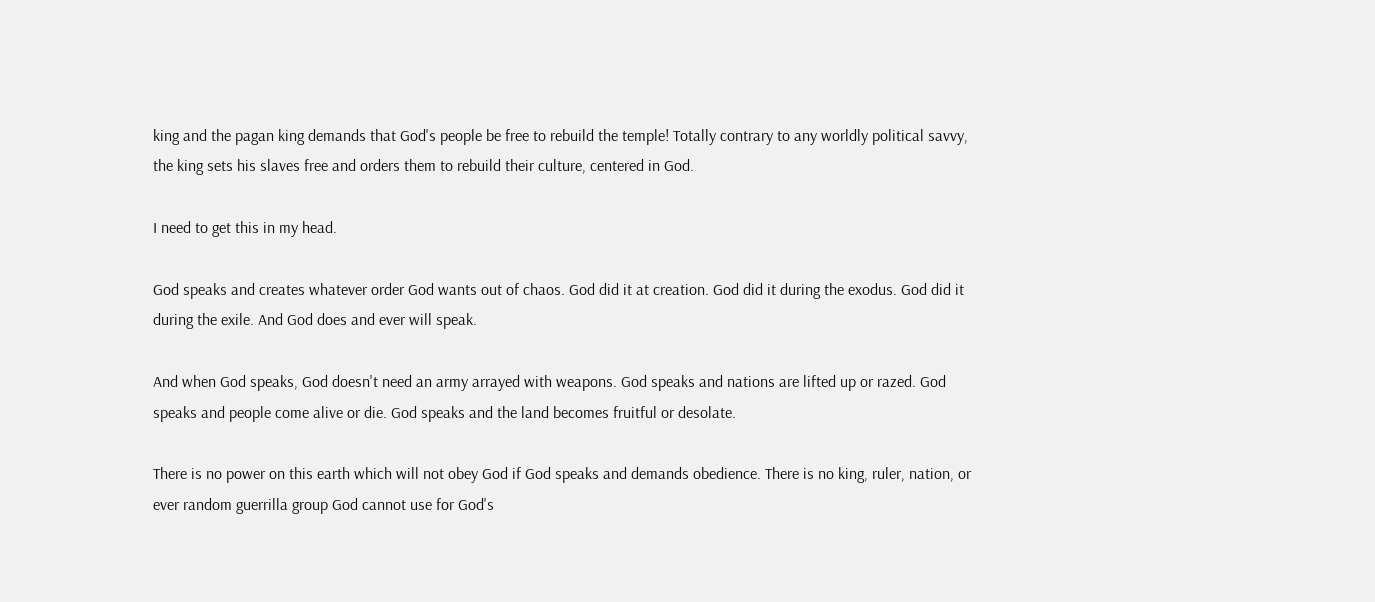king and the pagan king demands that God's people be free to rebuild the temple! Totally contrary to any worldly political savvy, the king sets his slaves free and orders them to rebuild their culture, centered in God.

I need to get this in my head.

God speaks and creates whatever order God wants out of chaos. God did it at creation. God did it during the exodus. God did it during the exile. And God does and ever will speak.

And when God speaks, God doesn't need an army arrayed with weapons. God speaks and nations are lifted up or razed. God speaks and people come alive or die. God speaks and the land becomes fruitful or desolate.

There is no power on this earth which will not obey God if God speaks and demands obedience. There is no king, ruler, nation, or ever random guerrilla group God cannot use for God's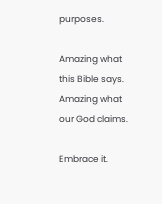purposes.

Amazing what this Bible says.
Amazing what our God claims.

Embrace it.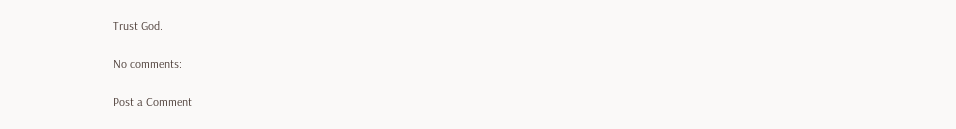Trust God.

No comments:

Post a Comment